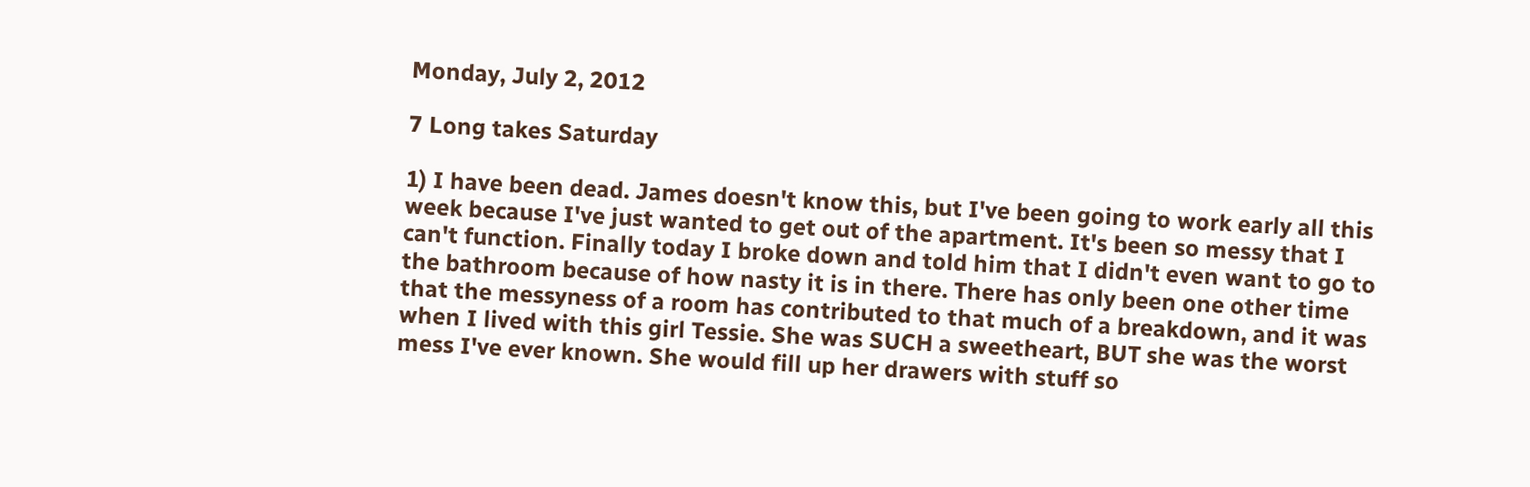Monday, July 2, 2012

7 Long takes Saturday

1) I have been dead. James doesn't know this, but I've been going to work early all this week because I've just wanted to get out of the apartment. It's been so messy that I can't function. Finally today I broke down and told him that I didn't even want to go to the bathroom because of how nasty it is in there. There has only been one other time that the messyness of a room has contributed to that much of a breakdown, and it was when I lived with this girl Tessie. She was SUCH a sweetheart, BUT she was the worst mess I've ever known. She would fill up her drawers with stuff so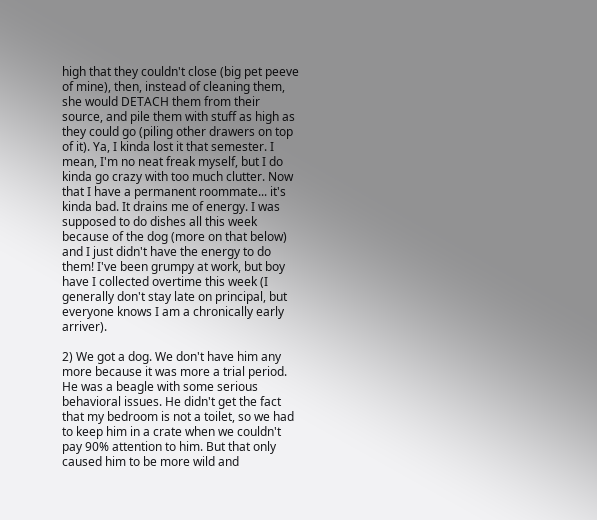high that they couldn't close (big pet peeve of mine), then, instead of cleaning them, she would DETACH them from their source, and pile them with stuff as high as they could go (piling other drawers on top of it). Ya, I kinda lost it that semester. I mean, I'm no neat freak myself, but I do kinda go crazy with too much clutter. Now that I have a permanent roommate... it's kinda bad. It drains me of energy. I was supposed to do dishes all this week because of the dog (more on that below) and I just didn't have the energy to do them! I've been grumpy at work, but boy have I collected overtime this week (I generally don't stay late on principal, but everyone knows I am a chronically early arriver).

2) We got a dog. We don't have him any more because it was more a trial period. He was a beagle with some serious behavioral issues. He didn't get the fact that my bedroom is not a toilet, so we had to keep him in a crate when we couldn't pay 90% attention to him. But that only caused him to be more wild and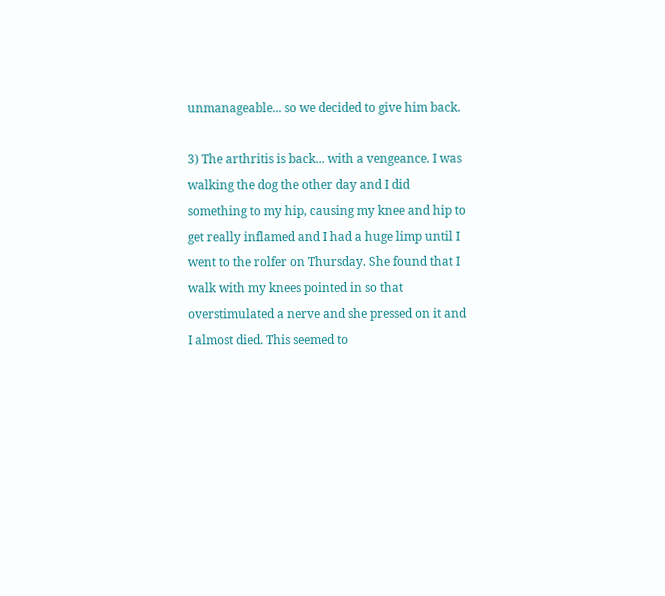unmanageable... so we decided to give him back.

3) The arthritis is back... with a vengeance. I was walking the dog the other day and I did something to my hip, causing my knee and hip to get really inflamed and I had a huge limp until I went to the rolfer on Thursday. She found that I walk with my knees pointed in so that overstimulated a nerve and she pressed on it and I almost died. This seemed to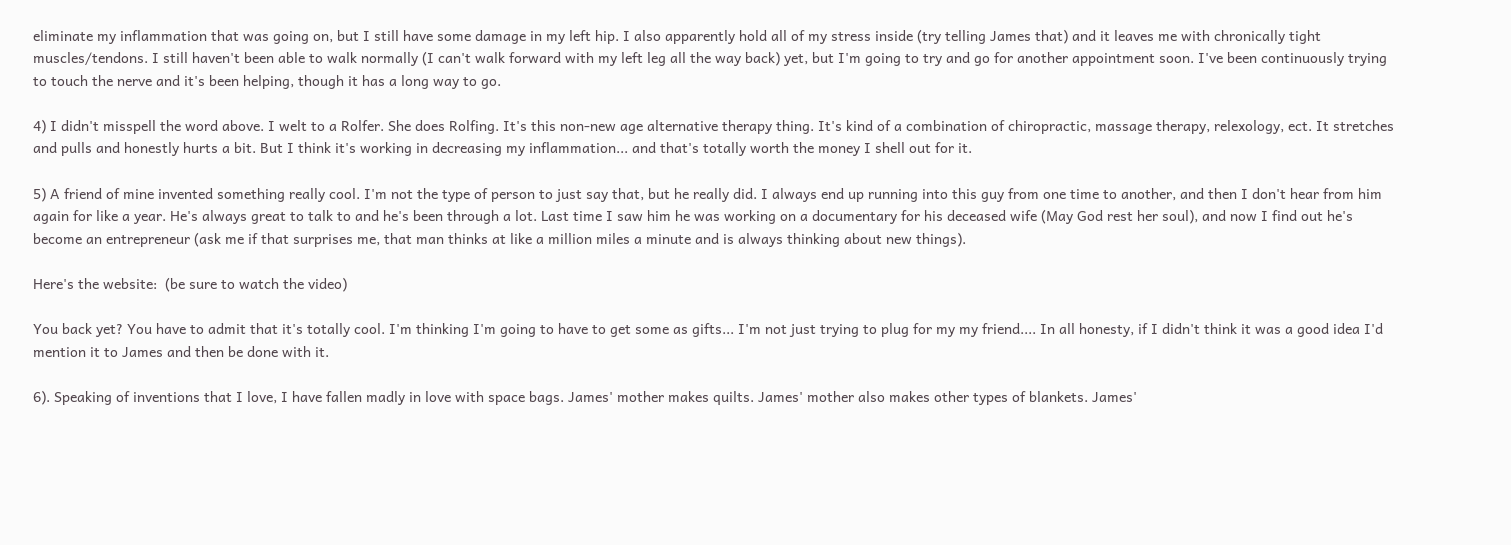eliminate my inflammation that was going on, but I still have some damage in my left hip. I also apparently hold all of my stress inside (try telling James that) and it leaves me with chronically tight muscles/tendons. I still haven't been able to walk normally (I can't walk forward with my left leg all the way back) yet, but I'm going to try and go for another appointment soon. I've been continuously trying to touch the nerve and it's been helping, though it has a long way to go.

4) I didn't misspell the word above. I welt to a Rolfer. She does Rolfing. It's this non-new age alternative therapy thing. It's kind of a combination of chiropractic, massage therapy, relexology, ect. It stretches and pulls and honestly hurts a bit. But I think it's working in decreasing my inflammation... and that's totally worth the money I shell out for it.

5) A friend of mine invented something really cool. I'm not the type of person to just say that, but he really did. I always end up running into this guy from one time to another, and then I don't hear from him again for like a year. He's always great to talk to and he's been through a lot. Last time I saw him he was working on a documentary for his deceased wife (May God rest her soul), and now I find out he's become an entrepreneur (ask me if that surprises me, that man thinks at like a million miles a minute and is always thinking about new things).

Here's the website:  (be sure to watch the video)

You back yet? You have to admit that it's totally cool. I'm thinking I'm going to have to get some as gifts... I'm not just trying to plug for my my friend.... In all honesty, if I didn't think it was a good idea I'd mention it to James and then be done with it.

6). Speaking of inventions that I love, I have fallen madly in love with space bags. James' mother makes quilts. James' mother also makes other types of blankets. James'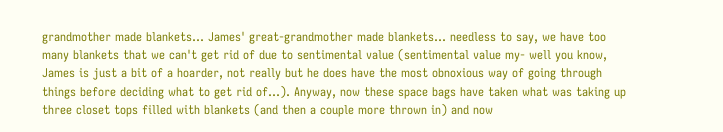grandmother made blankets... James' great-grandmother made blankets... needless to say, we have too many blankets that we can't get rid of due to sentimental value (sentimental value my- well you know, James is just a bit of a hoarder, not really but he does have the most obnoxious way of going through things before deciding what to get rid of...). Anyway, now these space bags have taken what was taking up three closet tops filled with blankets (and then a couple more thrown in) and now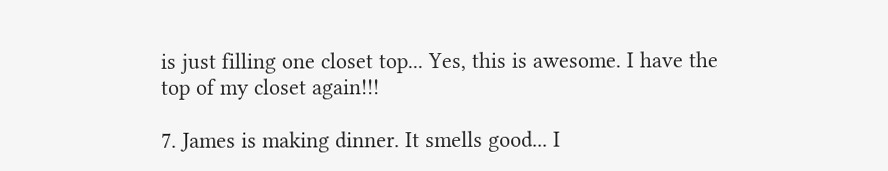is just filling one closet top... Yes, this is awesome. I have the top of my closet again!!!

7. James is making dinner. It smells good... I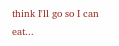think I'll go so I can eat...